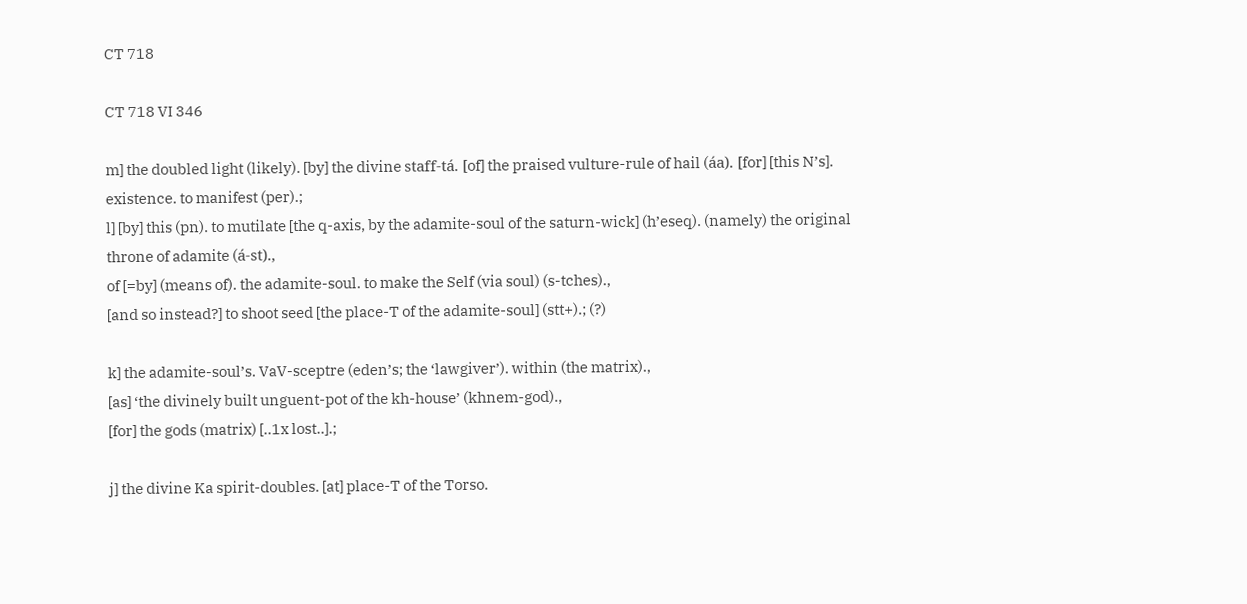CT 718

CT 718 VI 346

m] the doubled light (likely). [by] the divine staff-tá. [of] the praised vulture-rule of hail (áa). [for] [this N’s]. existence. to manifest (per).;
l] [by] this (pn). to mutilate [the q-axis, by the adamite-soul of the saturn-wick] (h’eseq). (namely) the original throne of adamite (á-st).,
of [=by] (means of). the adamite-soul. to make the Self (via soul) (s-tches).,
[and so instead?] to shoot seed [the place-T of the adamite-soul] (stt+).; (?)

k] the adamite-soul’s. VaV-sceptre (eden’s; the ‘lawgiver’). within (the matrix).,
[as] ‘the divinely built unguent-pot of the kh-house’ (khnem-god).,
[for] the gods (matrix) [..1x lost..].;

j] the divine Ka spirit-doubles. [at] place-T of the Torso.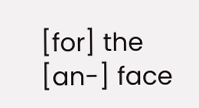[for] the [an-] face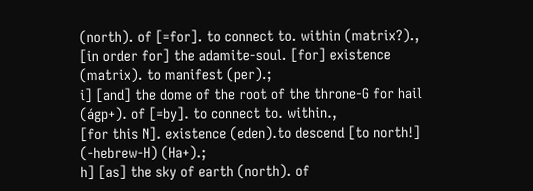(north). of [=for]. to connect to. within (matrix?).,
[in order for] the adamite-soul. [for] existence (matrix). to manifest (per).;
i] [and] the dome of the root of the throne-G for hail (ágp+). of [=by]. to connect to. within.,
[for this N]. existence (eden).to descend [to north!] (-hebrew-H) (Ha+).;
h] [as] the sky of earth (north). of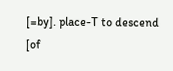[=by]. place-T to descend [of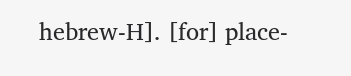hebrew-H]. [for] place-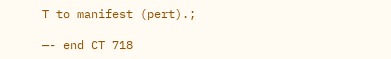T to manifest (pert).;

—- end CT 718